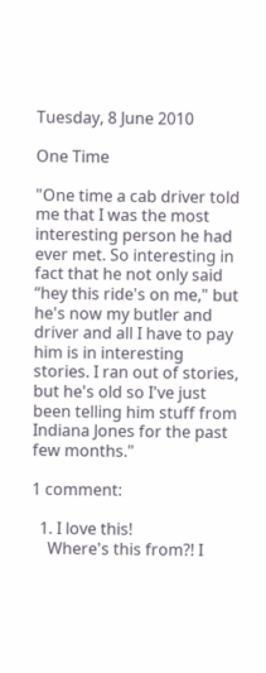Tuesday, 8 June 2010

One Time

"One time a cab driver told me that I was the most interesting person he had ever met. So interesting in fact that he not only said “hey this ride's on me," but he's now my butler and driver and all I have to pay him is in interesting stories. I ran out of stories, but he's old so I've just been telling him stuff from Indiana Jones for the past few months."

1 comment:

  1. I love this!
    Where's this from?! I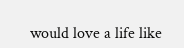would love a life like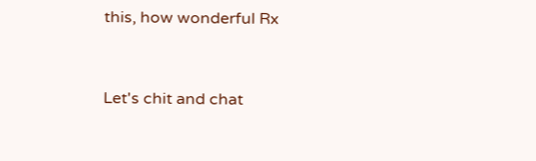this, how wonderful Rx


Let's chit and chat